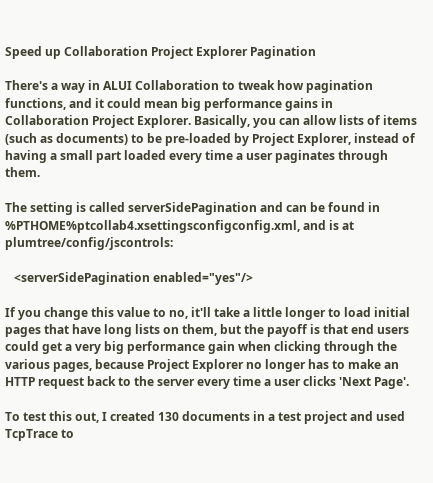Speed up Collaboration Project Explorer Pagination

There's a way in ALUI Collaboration to tweak how pagination functions, and it could mean big performance gains in Collaboration Project Explorer. Basically, you can allow lists of items (such as documents) to be pre-loaded by Project Explorer, instead of having a small part loaded every time a user paginates through them.

The setting is called serverSidePagination and can be found in %PTHOME%ptcollab4.xsettingsconfigconfig.xml, and is at plumtree/config/jscontrols:

   <serverSidePagination enabled="yes"/>

If you change this value to no, it'll take a little longer to load initial pages that have long lists on them, but the payoff is that end users could get a very big performance gain when clicking through the various pages, because Project Explorer no longer has to make an HTTP request back to the server every time a user clicks 'Next Page'.

To test this out, I created 130 documents in a test project and used TcpTrace to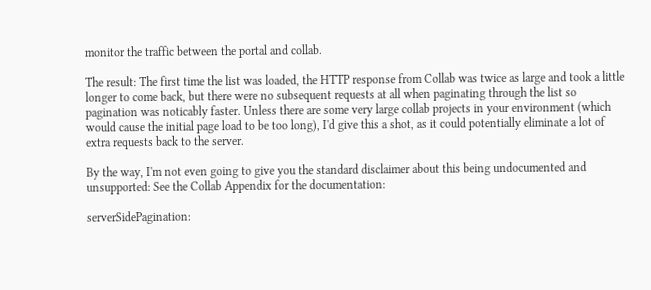monitor the traffic between the portal and collab.

The result: The first time the list was loaded, the HTTP response from Collab was twice as large and took a little longer to come back, but there were no subsequent requests at all when paginating through the list so pagination was noticably faster. Unless there are some very large collab projects in your environment (which would cause the initial page load to be too long), I'd give this a shot, as it could potentially eliminate a lot of extra requests back to the server.

By the way, I'm not even going to give you the standard disclaimer about this being undocumented and unsupported: See the Collab Appendix for the documentation:

serverSidePagination: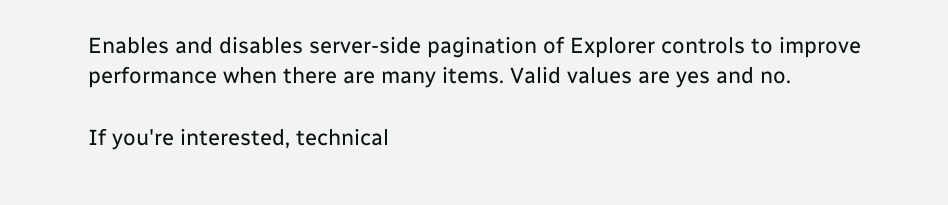Enables and disables server-side pagination of Explorer controls to improve performance when there are many items. Valid values are yes and no.

If you're interested, technical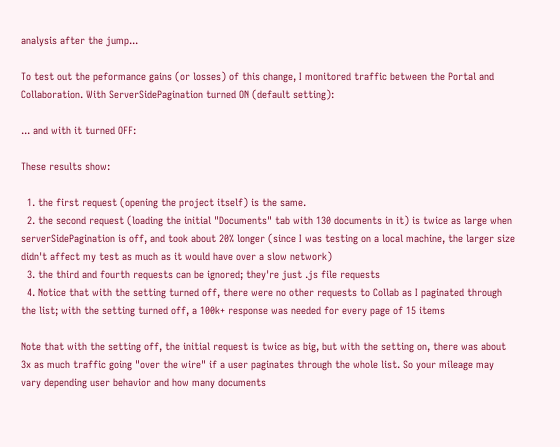analysis after the jump...

To test out the peformance gains (or losses) of this change, I monitored traffic between the Portal and Collaboration. With ServerSidePagination turned ON (default setting):

... and with it turned OFF:

These results show:

  1. the first request (opening the project itself) is the same.
  2. the second request (loading the initial "Documents" tab with 130 documents in it) is twice as large when serverSidePagination is off, and took about 20% longer (since I was testing on a local machine, the larger size didn't affect my test as much as it would have over a slow network)
  3. the third and fourth requests can be ignored; they're just .js file requests
  4. Notice that with the setting turned off, there were no other requests to Collab as I paginated through the list; with the setting turned off, a 100k+ response was needed for every page of 15 items

Note that with the setting off, the initial request is twice as big, but with the setting on, there was about 3x as much traffic going "over the wire" if a user paginates through the whole list. So your mileage may vary depending user behavior and how many documents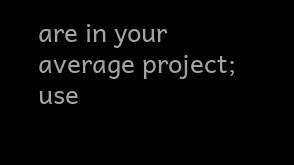are in your average project; use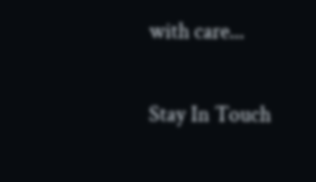with care...

Stay In Touch